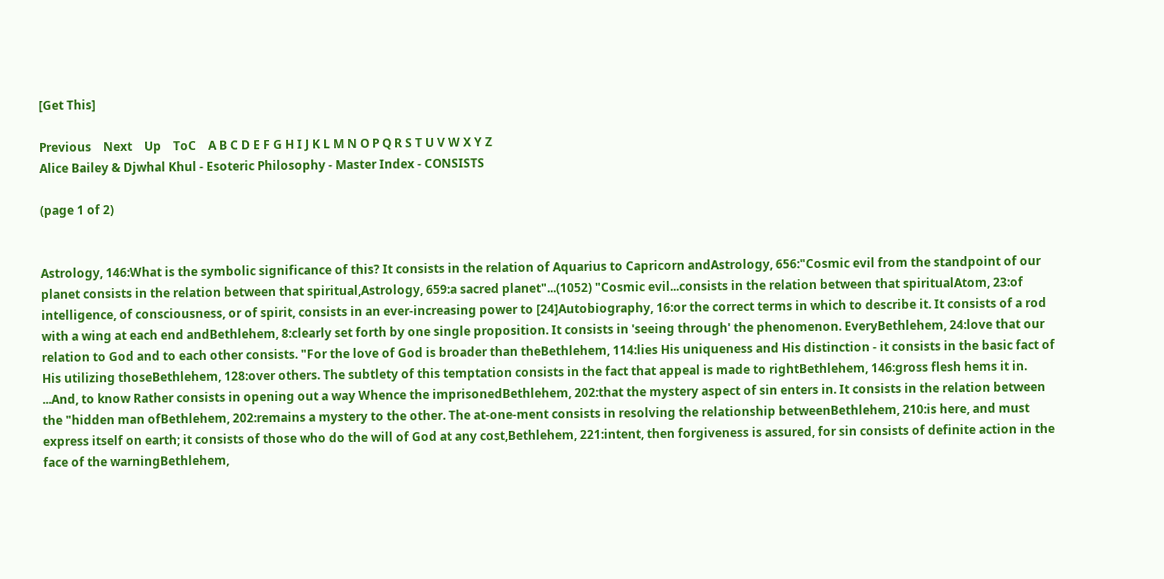[Get This]

Previous    Next    Up    ToC    A B C D E F G H I J K L M N O P Q R S T U V W X Y Z
Alice Bailey & Djwhal Khul - Esoteric Philosophy - Master Index - CONSISTS

(page 1 of 2)


Astrology, 146:What is the symbolic significance of this? It consists in the relation of Aquarius to Capricorn andAstrology, 656:"Cosmic evil from the standpoint of our planet consists in the relation between that spiritual,Astrology, 659:a sacred planet"...(1052) "Cosmic evil...consists in the relation between that spiritualAtom, 23:of intelligence, of consciousness, or of spirit, consists in an ever-increasing power to [24]Autobiography, 16:or the correct terms in which to describe it. It consists of a rod with a wing at each end andBethlehem, 8:clearly set forth by one single proposition. It consists in 'seeing through' the phenomenon. EveryBethlehem, 24:love that our relation to God and to each other consists. "For the love of God is broader than theBethlehem, 114:lies His uniqueness and His distinction - it consists in the basic fact of His utilizing thoseBethlehem, 128:over others. The subtlety of this temptation consists in the fact that appeal is made to rightBethlehem, 146:gross flesh hems it in. ...And, to know Rather consists in opening out a way Whence the imprisonedBethlehem, 202:that the mystery aspect of sin enters in. It consists in the relation between the "hidden man ofBethlehem, 202:remains a mystery to the other. The at-one-ment consists in resolving the relationship betweenBethlehem, 210:is here, and must express itself on earth; it consists of those who do the will of God at any cost,Bethlehem, 221:intent, then forgiveness is assured, for sin consists of definite action in the face of the warningBethlehem,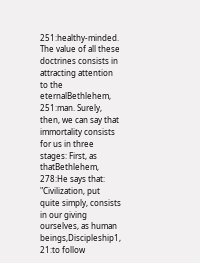251:healthy-minded. The value of all these doctrines consists in attracting attention to the eternalBethlehem, 251:man. Surely, then, we can say that immortality consists for us in three stages: First, as thatBethlehem, 278:He says that: "Civilization, put quite simply, consists in our giving ourselves, as human beings,Discipleship1, 21:to follow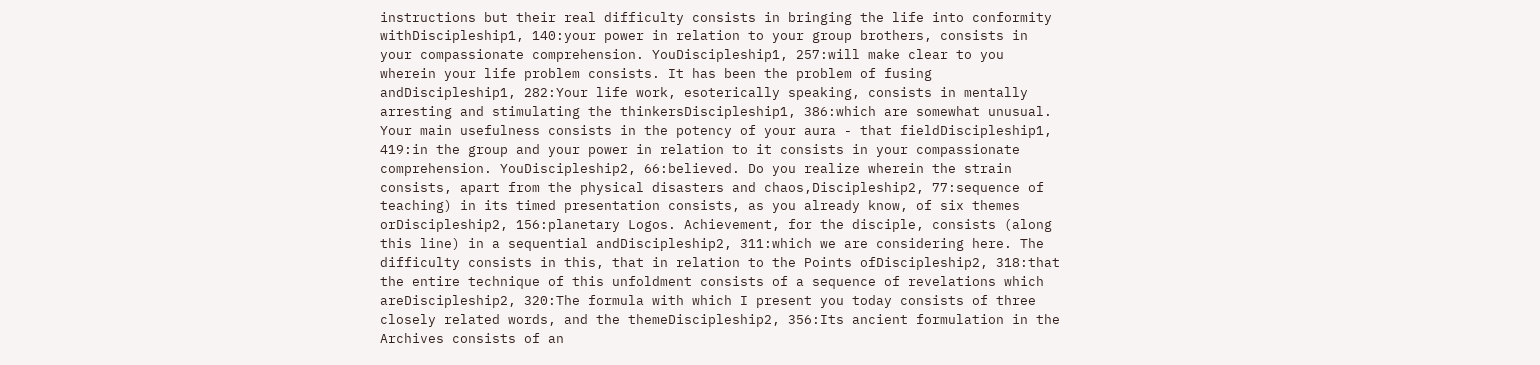instructions but their real difficulty consists in bringing the life into conformity withDiscipleship1, 140:your power in relation to your group brothers, consists in your compassionate comprehension. YouDiscipleship1, 257:will make clear to you wherein your life problem consists. It has been the problem of fusing andDiscipleship1, 282:Your life work, esoterically speaking, consists in mentally arresting and stimulating the thinkersDiscipleship1, 386:which are somewhat unusual. Your main usefulness consists in the potency of your aura - that fieldDiscipleship1, 419:in the group and your power in relation to it consists in your compassionate comprehension. YouDiscipleship2, 66:believed. Do you realize wherein the strain consists, apart from the physical disasters and chaos,Discipleship2, 77:sequence of teaching) in its timed presentation consists, as you already know, of six themes orDiscipleship2, 156:planetary Logos. Achievement, for the disciple, consists (along this line) in a sequential andDiscipleship2, 311:which we are considering here. The difficulty consists in this, that in relation to the Points ofDiscipleship2, 318:that the entire technique of this unfoldment consists of a sequence of revelations which areDiscipleship2, 320:The formula with which I present you today consists of three closely related words, and the themeDiscipleship2, 356:Its ancient formulation in the Archives consists of an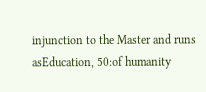injunction to the Master and runs asEducation, 50:of humanity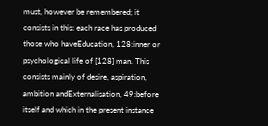must, however be remembered; it consists in this: each race has produced those who haveEducation, 128:inner or psychological life of [128] man. This consists mainly of desire, aspiration, ambition andExternalisation, 49:before itself and which in the present instance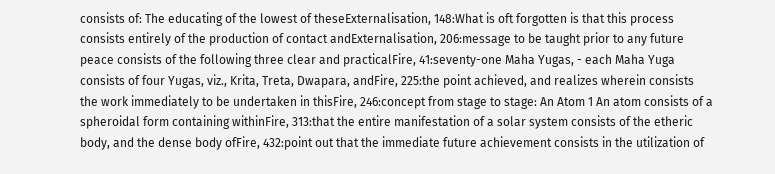consists of: The educating of the lowest of theseExternalisation, 148:What is oft forgotten is that this process consists entirely of the production of contact andExternalisation, 206:message to be taught prior to any future peace consists of the following three clear and practicalFire, 41:seventy-one Maha Yugas, - each Maha Yuga consists of four Yugas, viz., Krita, Treta, Dwapara, andFire, 225:the point achieved, and realizes wherein consists the work immediately to be undertaken in thisFire, 246:concept from stage to stage: An Atom 1 An atom consists of a spheroidal form containing withinFire, 313:that the entire manifestation of a solar system consists of the etheric body, and the dense body ofFire, 432:point out that the immediate future achievement consists in the utilization of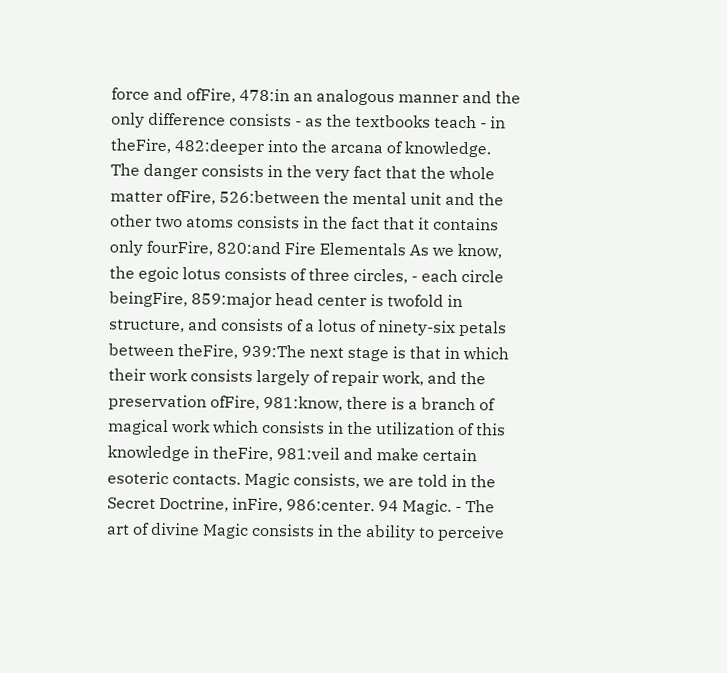force and ofFire, 478:in an analogous manner and the only difference consists - as the textbooks teach - in theFire, 482:deeper into the arcana of knowledge. The danger consists in the very fact that the whole matter ofFire, 526:between the mental unit and the other two atoms consists in the fact that it contains only fourFire, 820:and Fire Elementals As we know, the egoic lotus consists of three circles, - each circle beingFire, 859:major head center is twofold in structure, and consists of a lotus of ninety-six petals between theFire, 939:The next stage is that in which their work consists largely of repair work, and the preservation ofFire, 981:know, there is a branch of magical work which consists in the utilization of this knowledge in theFire, 981:veil and make certain esoteric contacts. Magic consists, we are told in the Secret Doctrine, inFire, 986:center. 94 Magic. - The art of divine Magic consists in the ability to perceive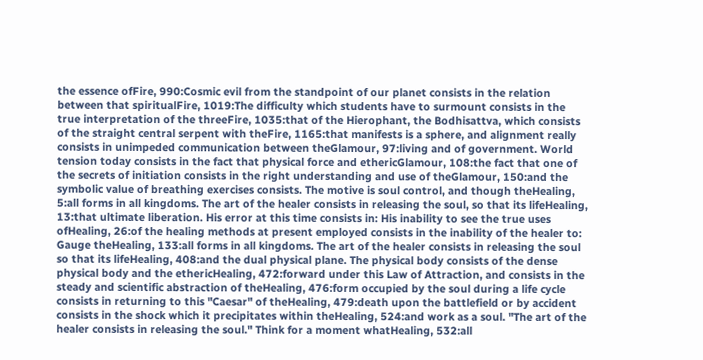the essence ofFire, 990:Cosmic evil from the standpoint of our planet consists in the relation between that spiritualFire, 1019:The difficulty which students have to surmount consists in the true interpretation of the threeFire, 1035:that of the Hierophant, the Bodhisattva, which consists of the straight central serpent with theFire, 1165:that manifests is a sphere, and alignment really consists in unimpeded communication between theGlamour, 97:living and of government. World tension today consists in the fact that physical force and ethericGlamour, 108:the fact that one of the secrets of initiation consists in the right understanding and use of theGlamour, 150:and the symbolic value of breathing exercises consists. The motive is soul control, and though theHealing, 5:all forms in all kingdoms. The art of the healer consists in releasing the soul, so that its lifeHealing, 13:that ultimate liberation. His error at this time consists in: His inability to see the true uses ofHealing, 26:of the healing methods at present employed consists in the inability of the healer to: Gauge theHealing, 133:all forms in all kingdoms. The art of the healer consists in releasing the soul so that its lifeHealing, 408:and the dual physical plane. The physical body consists of the dense physical body and the ethericHealing, 472:forward under this Law of Attraction, and consists in the steady and scientific abstraction of theHealing, 476:form occupied by the soul during a life cycle consists in returning to this "Caesar" of theHealing, 479:death upon the battlefield or by accident consists in the shock which it precipitates within theHealing, 524:and work as a soul. "The art of the healer consists in releasing the soul." Think for a moment whatHealing, 532:all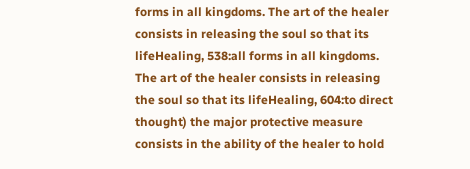forms in all kingdoms. The art of the healer consists in releasing the soul so that its lifeHealing, 538:all forms in all kingdoms. The art of the healer consists in releasing the soul so that its lifeHealing, 604:to direct thought) the major protective measure consists in the ability of the healer to hold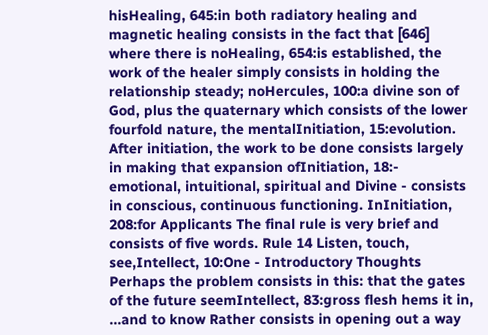hisHealing, 645:in both radiatory healing and magnetic healing consists in the fact that [646] where there is noHealing, 654:is established, the work of the healer simply consists in holding the relationship steady; noHercules, 100:a divine son of God, plus the quaternary which consists of the lower fourfold nature, the mentalInitiation, 15:evolution. After initiation, the work to be done consists largely in making that expansion ofInitiation, 18:- emotional, intuitional, spiritual and Divine - consists in conscious, continuous functioning. InInitiation, 208:for Applicants The final rule is very brief and consists of five words. Rule 14 Listen, touch, see,Intellect, 10:One - Introductory Thoughts Perhaps the problem consists in this: that the gates of the future seemIntellect, 83:gross flesh hems it in, ...and to know Rather consists in opening out a way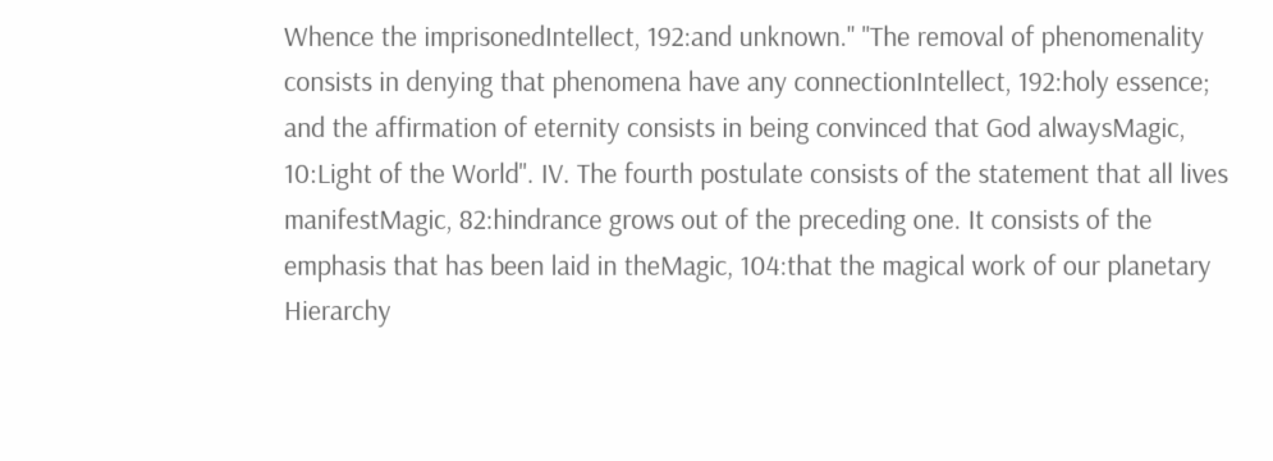Whence the imprisonedIntellect, 192:and unknown." "The removal of phenomenality consists in denying that phenomena have any connectionIntellect, 192:holy essence; and the affirmation of eternity consists in being convinced that God alwaysMagic, 10:Light of the World". IV. The fourth postulate consists of the statement that all lives manifestMagic, 82:hindrance grows out of the preceding one. It consists of the emphasis that has been laid in theMagic, 104:that the magical work of our planetary Hierarchy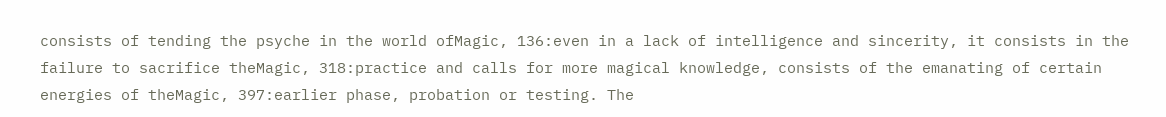consists of tending the psyche in the world ofMagic, 136:even in a lack of intelligence and sincerity, it consists in the failure to sacrifice theMagic, 318:practice and calls for more magical knowledge, consists of the emanating of certain energies of theMagic, 397:earlier phase, probation or testing. The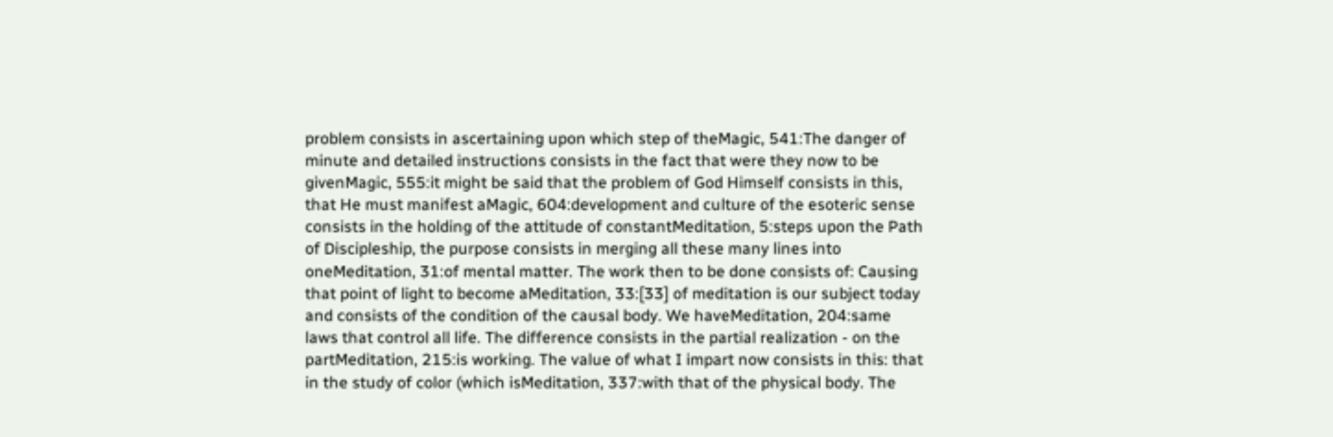problem consists in ascertaining upon which step of theMagic, 541:The danger of minute and detailed instructions consists in the fact that were they now to be givenMagic, 555:it might be said that the problem of God Himself consists in this, that He must manifest aMagic, 604:development and culture of the esoteric sense consists in the holding of the attitude of constantMeditation, 5:steps upon the Path of Discipleship, the purpose consists in merging all these many lines into oneMeditation, 31:of mental matter. The work then to be done consists of: Causing that point of light to become aMeditation, 33:[33] of meditation is our subject today and consists of the condition of the causal body. We haveMeditation, 204:same laws that control all life. The difference consists in the partial realization - on the partMeditation, 215:is working. The value of what I impart now consists in this: that in the study of color (which isMeditation, 337:with that of the physical body. The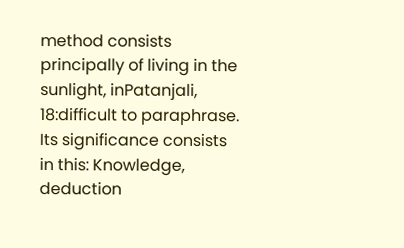method consists principally of living in the sunlight, inPatanjali, 18:difficult to paraphrase. Its significance consists in this: Knowledge, deduction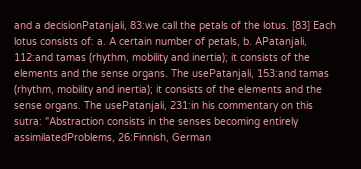and a decisionPatanjali, 83:we call the petals of the lotus. [83] Each lotus consists of: a. A certain number of petals, b. APatanjali, 112:and tamas (rhythm, mobility and inertia); it consists of the elements and the sense organs. The usePatanjali, 153:and tamas (rhythm, mobility and inertia); it consists of the elements and the sense organs. The usePatanjali, 231:in his commentary on this sutra: "Abstraction consists in the senses becoming entirely assimilatedProblems, 26:Finnish, German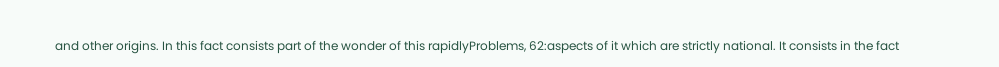and other origins. In this fact consists part of the wonder of this rapidlyProblems, 62:aspects of it which are strictly national. It consists in the fact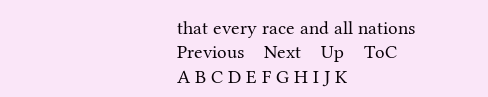that every race and all nations
Previous    Next    Up    ToC    A B C D E F G H I J K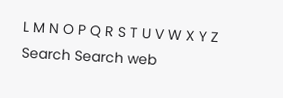L M N O P Q R S T U V W X Y Z
Search Search web